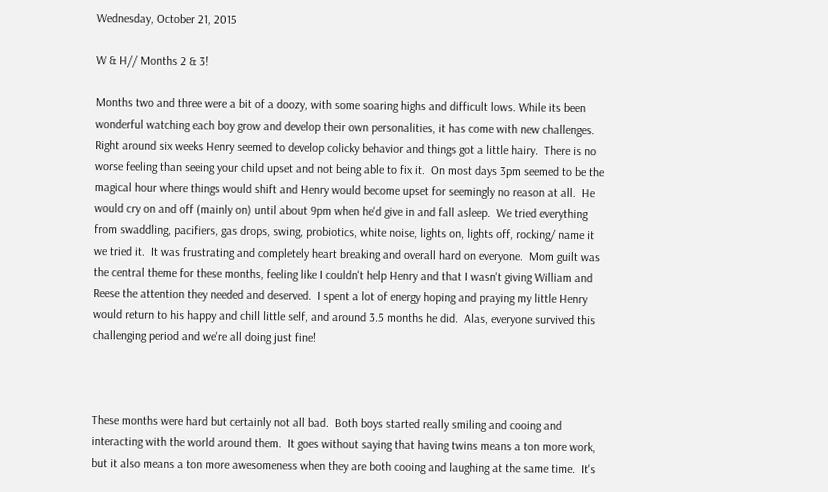Wednesday, October 21, 2015

W & H// Months 2 & 3!

Months two and three were a bit of a doozy, with some soaring highs and difficult lows. While its been wonderful watching each boy grow and develop their own personalities, it has come with new challenges.  Right around six weeks Henry seemed to develop colicky behavior and things got a little hairy.  There is no worse feeling than seeing your child upset and not being able to fix it.  On most days 3pm seemed to be the magical hour where things would shift and Henry would become upset for seemingly no reason at all.  He would cry on and off (mainly on) until about 9pm when he'd give in and fall asleep.  We tried everything from swaddling, pacifiers, gas drops, swing, probiotics, white noise, lights on, lights off, rocking/ name it we tried it.  It was frustrating and completely heart breaking and overall hard on everyone.  Mom guilt was the central theme for these months, feeling like I couldn't help Henry and that I wasn't giving William and Reese the attention they needed and deserved.  I spent a lot of energy hoping and praying my little Henry would return to his happy and chill little self, and around 3.5 months he did.  Alas, everyone survived this challenging period and we're all doing just fine!



These months were hard but certainly not all bad.  Both boys started really smiling and cooing and interacting with the world around them.  It goes without saying that having twins means a ton more work, but it also means a ton more awesomeness when they are both cooing and laughing at the same time.  It's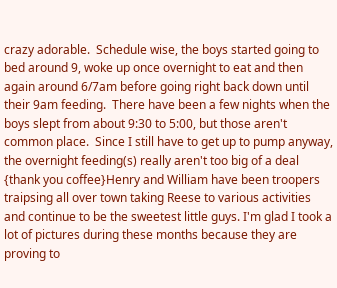crazy adorable.  Schedule wise, the boys started going to bed around 9, woke up once overnight to eat and then again around 6/7am before going right back down until their 9am feeding.  There have been a few nights when the boys slept from about 9:30 to 5:00, but those aren't common place.  Since I still have to get up to pump anyway, the overnight feeding(s) really aren't too big of a deal {thank you coffee}Henry and William have been troopers traipsing all over town taking Reese to various activities and continue to be the sweetest little guys. I'm glad I took a lot of pictures during these months because they are proving to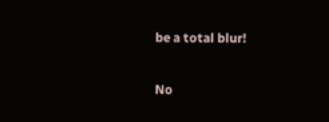be a total blur!

No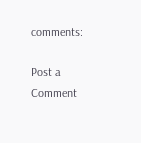comments:

Post a Comment